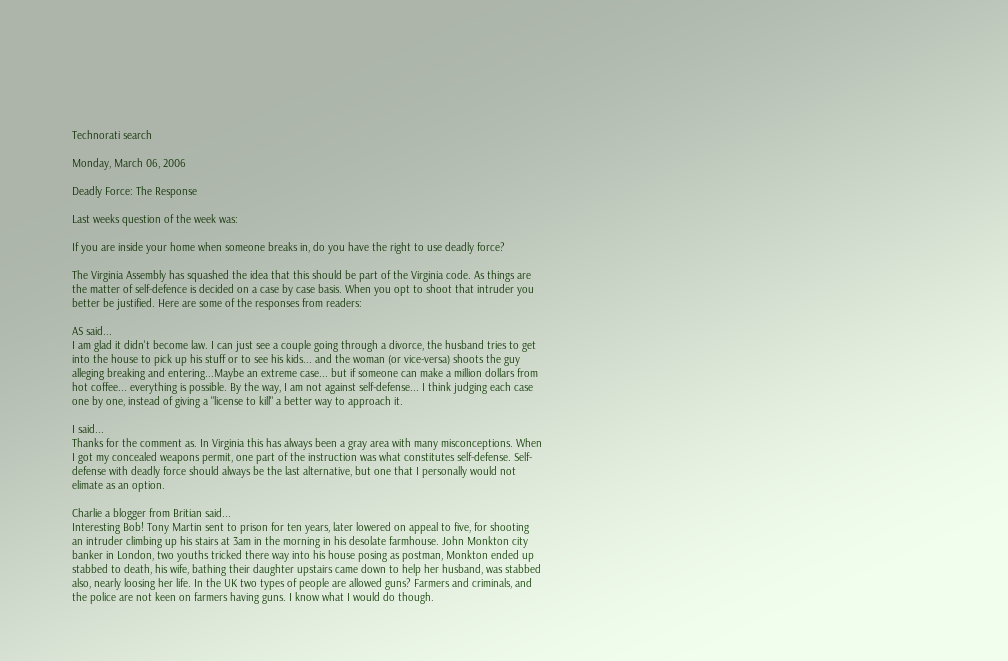Technorati search

Monday, March 06, 2006

Deadly Force: The Response

Last weeks question of the week was:

If you are inside your home when someone breaks in, do you have the right to use deadly force?

The Virginia Assembly has squashed the idea that this should be part of the Virginia code. As things are the matter of self-defence is decided on a case by case basis. When you opt to shoot that intruder you better be justified. Here are some of the responses from readers:

AS said...
I am glad it didn't become law. I can just see a couple going through a divorce, the husband tries to get into the house to pick up his stuff or to see his kids... and the woman (or vice-versa) shoots the guy alleging breaking and entering...Maybe an extreme case... but if someone can make a million dollars from hot coffee... everything is possible. By the way, I am not against self-defense... I think judging each case one by one, instead of giving a "license to kill" a better way to approach it.

I said...
Thanks for the comment as. In Virginia this has always been a gray area with many misconceptions. When I got my concealed weapons permit, one part of the instruction was what constitutes self-defense. Self-defense with deadly force should always be the last alternative, but one that I personally would not elimate as an option.

Charlie a blogger from Britian said...
Interesting Bob! Tony Martin sent to prison for ten years, later lowered on appeal to five, for shooting an intruder climbing up his stairs at 3am in the morning in his desolate farmhouse. John Monkton city banker in London, two youths tricked there way into his house posing as postman, Monkton ended up stabbed to death, his wife, bathing their daughter upstairs came down to help her husband, was stabbed also, nearly loosing her life. In the UK two types of people are allowed guns? Farmers and criminals, and the police are not keen on farmers having guns. I know what I would do though.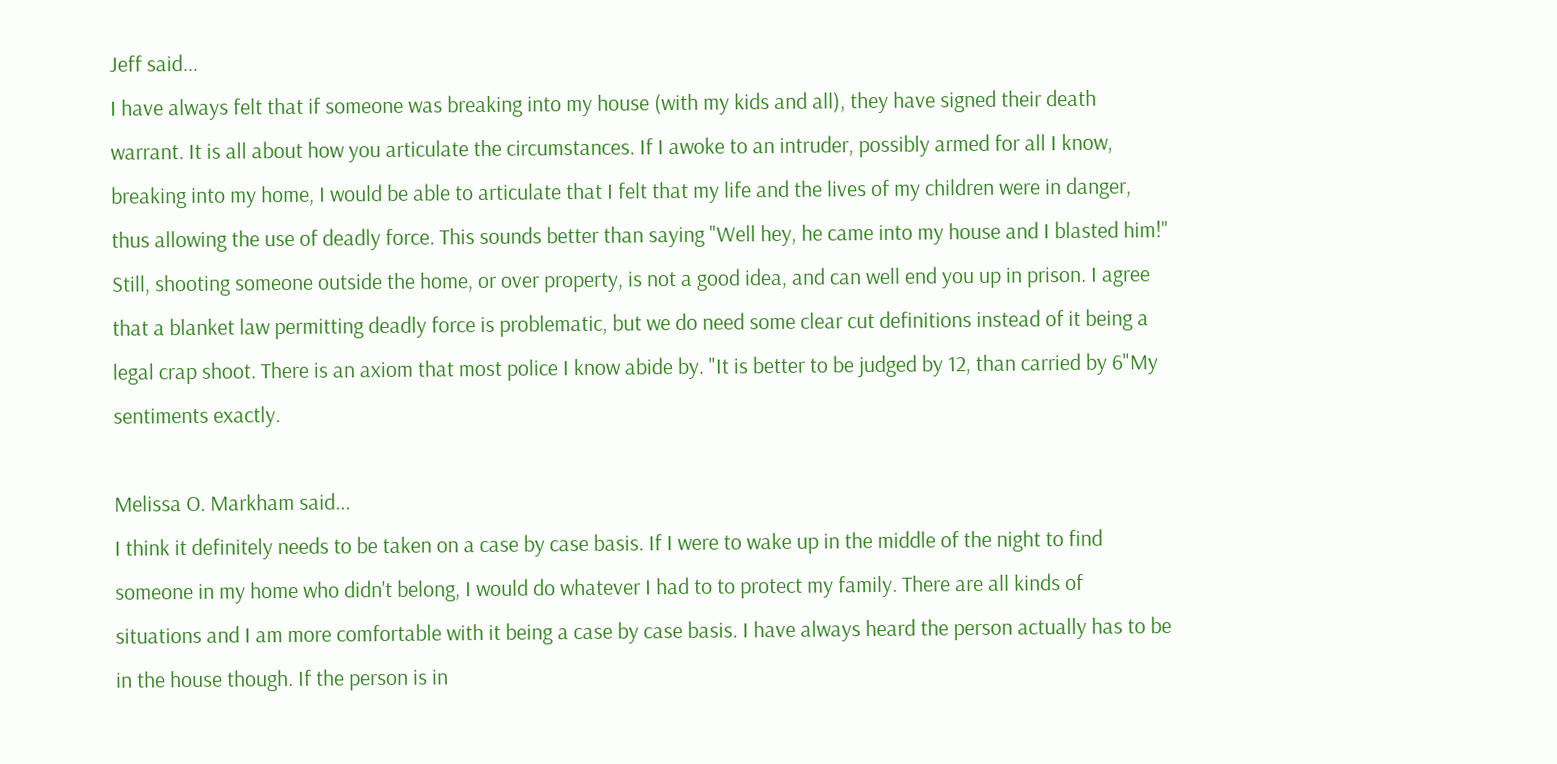Jeff said...
I have always felt that if someone was breaking into my house (with my kids and all), they have signed their death warrant. It is all about how you articulate the circumstances. If I awoke to an intruder, possibly armed for all I know, breaking into my home, I would be able to articulate that I felt that my life and the lives of my children were in danger, thus allowing the use of deadly force. This sounds better than saying "Well hey, he came into my house and I blasted him!" Still, shooting someone outside the home, or over property, is not a good idea, and can well end you up in prison. I agree that a blanket law permitting deadly force is problematic, but we do need some clear cut definitions instead of it being a legal crap shoot. There is an axiom that most police I know abide by. "It is better to be judged by 12, than carried by 6"My sentiments exactly.

Melissa O. Markham said...
I think it definitely needs to be taken on a case by case basis. If I were to wake up in the middle of the night to find someone in my home who didn't belong, I would do whatever I had to to protect my family. There are all kinds of situations and I am more comfortable with it being a case by case basis. I have always heard the person actually has to be in the house though. If the person is in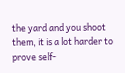the yard and you shoot them, it is a lot harder to prove self-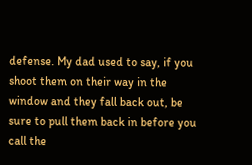defense. My dad used to say, if you shoot them on their way in the window and they fall back out, be sure to pull them back in before you call the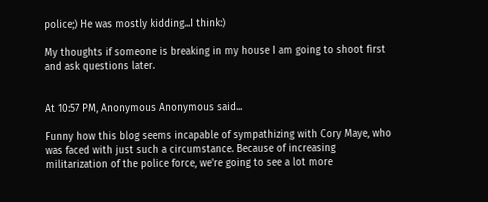police;) He was mostly kidding...I think:)

My thoughts if someone is breaking in my house I am going to shoot first and ask questions later.


At 10:57 PM, Anonymous Anonymous said...

Funny how this blog seems incapable of sympathizing with Cory Maye, who was faced with just such a circumstance. Because of increasing militarization of the police force, we're going to see a lot more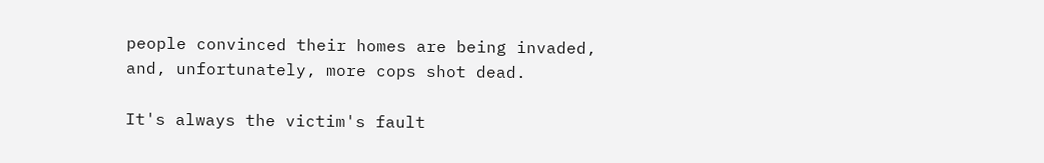people convinced their homes are being invaded, and, unfortunately, more cops shot dead.

It's always the victim's fault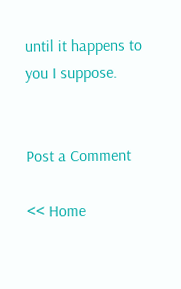until it happens to you I suppose.


Post a Comment

<< Home